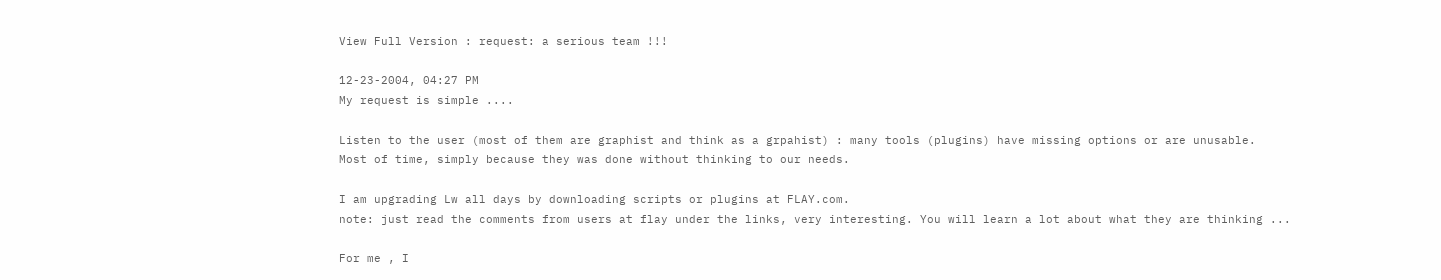View Full Version : request: a serious team !!!

12-23-2004, 04:27 PM
My request is simple ....

Listen to the user (most of them are graphist and think as a grpahist) : many tools (plugins) have missing options or are unusable.
Most of time, simply because they was done without thinking to our needs.

I am upgrading Lw all days by downloading scripts or plugins at FLAY.com.
note: just read the comments from users at flay under the links, very interesting. You will learn a lot about what they are thinking ...

For me , I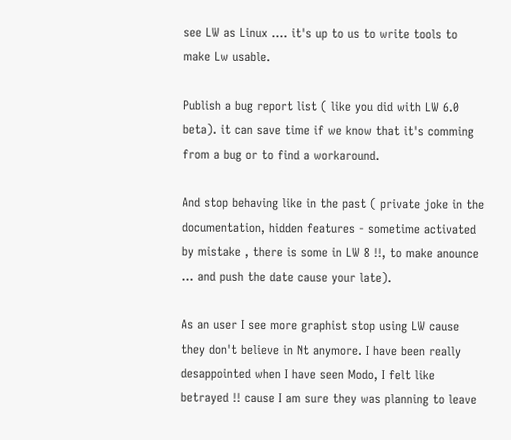see LW as Linux .... it's up to us to write tools to make Lw usable.

Publish a bug report list ( like you did with LW 6.0 beta). it can save time if we know that it's comming from a bug or to find a workaround.

And stop behaving like in the past ( private joke in the documentation, hidden features - sometime activated by mistake , there is some in LW 8 !!, to make anounce ... and push the date cause your late).

As an user I see more graphist stop using LW cause they don't believe in Nt anymore. I have been really desappointed when I have seen Modo, I felt like betrayed !! cause I am sure they was planning to leave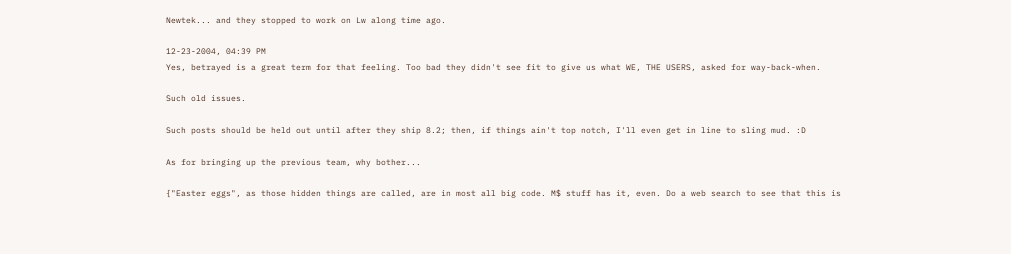Newtek... and they stopped to work on Lw along time ago.

12-23-2004, 04:39 PM
Yes, betrayed is a great term for that feeling. Too bad they didn't see fit to give us what WE, THE USERS, asked for way-back-when.

Such old issues.

Such posts should be held out until after they ship 8.2; then, if things ain't top notch, I'll even get in line to sling mud. :D

As for bringing up the previous team, why bother...

{"Easter eggs", as those hidden things are called, are in most all big code. M$ stuff has it, even. Do a web search to see that this is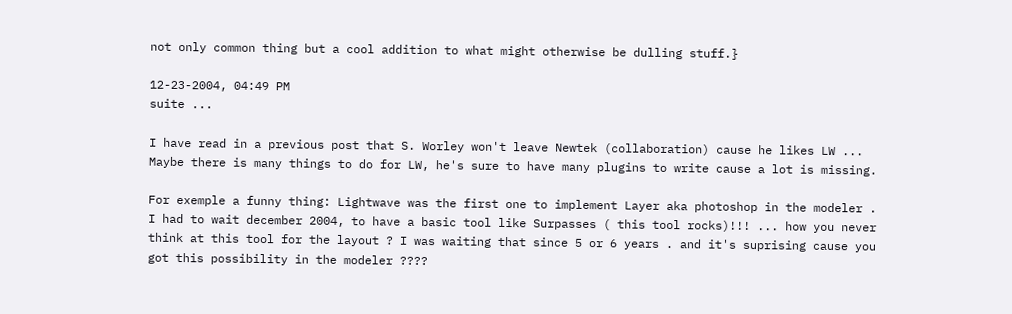not only common thing but a cool addition to what might otherwise be dulling stuff.}

12-23-2004, 04:49 PM
suite ...

I have read in a previous post that S. Worley won't leave Newtek (collaboration) cause he likes LW ... Maybe there is many things to do for LW, he's sure to have many plugins to write cause a lot is missing.

For exemple a funny thing: Lightwave was the first one to implement Layer aka photoshop in the modeler . I had to wait december 2004, to have a basic tool like Surpasses ( this tool rocks)!!! ... how you never think at this tool for the layout ? I was waiting that since 5 or 6 years . and it's suprising cause you got this possibility in the modeler ????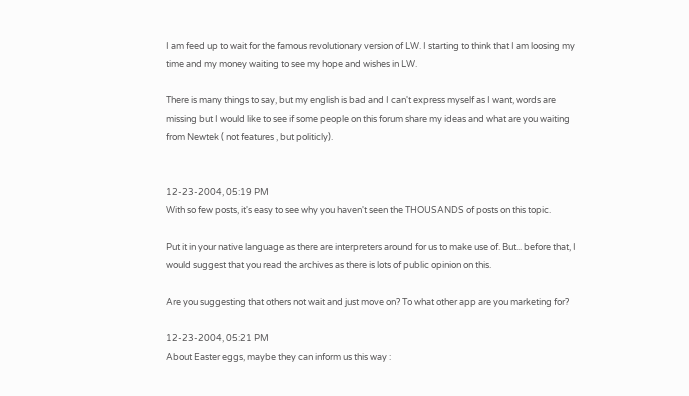I am feed up to wait for the famous revolutionary version of LW. I starting to think that I am loosing my time and my money waiting to see my hope and wishes in LW.

There is many things to say, but my english is bad and I can't express myself as I want, words are missing but I would like to see if some people on this forum share my ideas and what are you waiting from Newtek ( not features , but politicly).


12-23-2004, 05:19 PM
With so few posts, it's easy to see why you haven't seen the THOUSANDS of posts on this topic.

Put it in your native language as there are interpreters around for us to make use of. But... before that, I would suggest that you read the archives as there is lots of public opinion on this.

Are you suggesting that others not wait and just move on? To what other app are you marketing for?

12-23-2004, 05:21 PM
About Easter eggs, maybe they can inform us this way :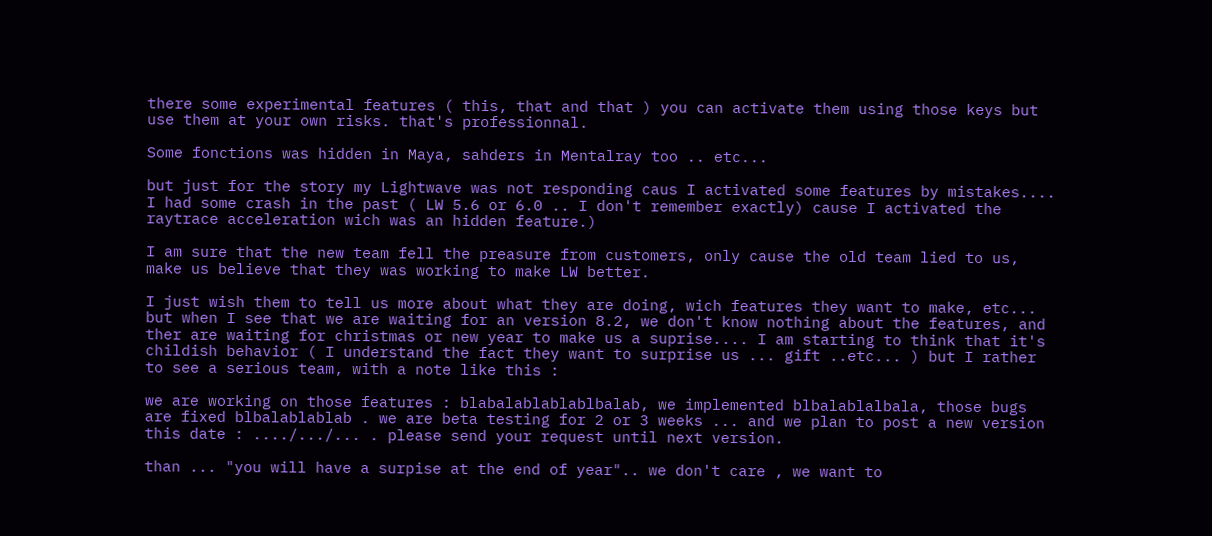there some experimental features ( this, that and that ) you can activate them using those keys but use them at your own risks. that's professionnal.

Some fonctions was hidden in Maya, sahders in Mentalray too .. etc...

but just for the story my Lightwave was not responding caus I activated some features by mistakes.... I had some crash in the past ( LW 5.6 or 6.0 .. I don't remember exactly) cause I activated the raytrace acceleration wich was an hidden feature.)

I am sure that the new team fell the preasure from customers, only cause the old team lied to us, make us believe that they was working to make LW better.

I just wish them to tell us more about what they are doing, wich features they want to make, etc... but when I see that we are waiting for an version 8.2, we don't know nothing about the features, and ther are waiting for christmas or new year to make us a suprise.... I am starting to think that it's childish behavior ( I understand the fact they want to surprise us ... gift ..etc... ) but I rather to see a serious team, with a note like this :

we are working on those features : blabalablablablbalab, we implemented blbalablalbala, those bugs are fixed blbalablablab . we are beta testing for 2 or 3 weeks ... and we plan to post a new version this date : ..../.../... . please send your request until next version.

than ... "you will have a surpise at the end of year".. we don't care , we want to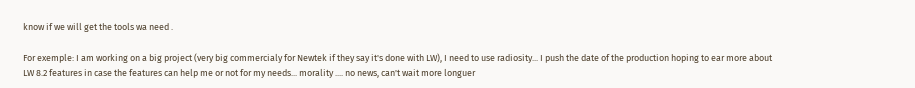know if we will get the tools wa need .

For exemple: I am working on a big project (very big commercialy for Newtek if they say it's done with LW), I need to use radiosity... I push the date of the production hoping to ear more about LW 8.2 features in case the features can help me or not for my needs... morality .... no news, can't wait more longuer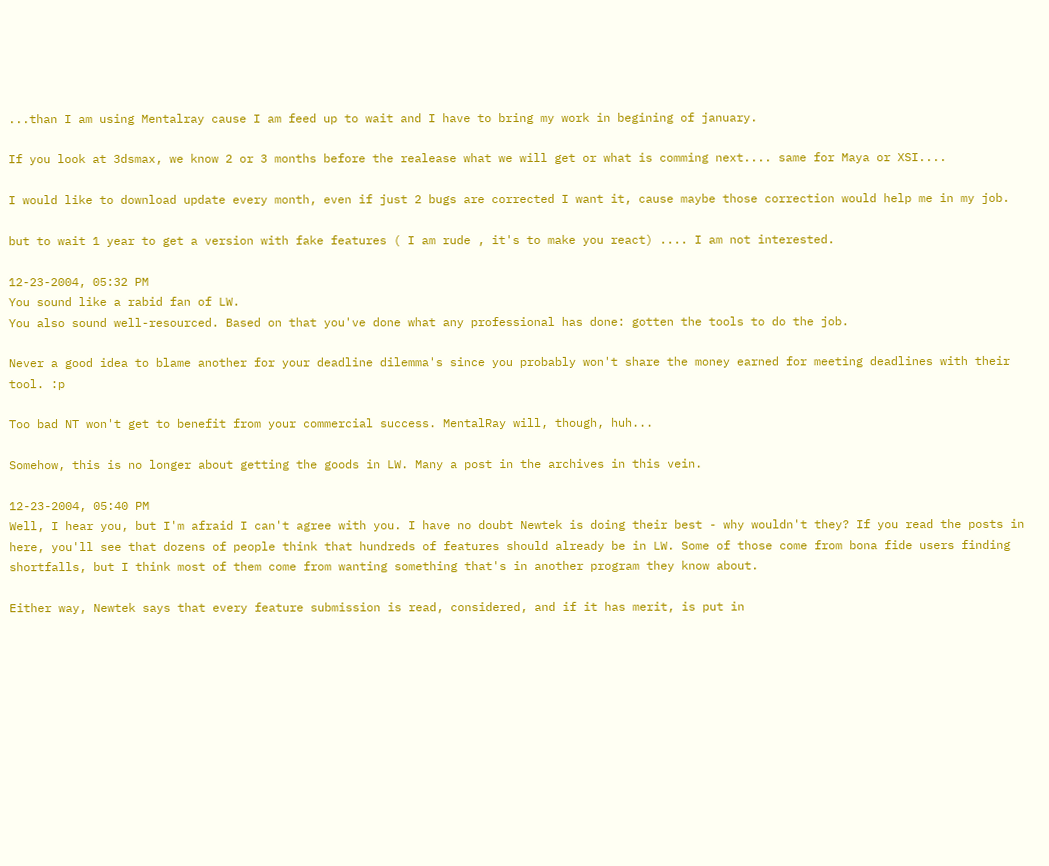...than I am using Mentalray cause I am feed up to wait and I have to bring my work in begining of january.

If you look at 3dsmax, we know 2 or 3 months before the realease what we will get or what is comming next.... same for Maya or XSI....

I would like to download update every month, even if just 2 bugs are corrected I want it, cause maybe those correction would help me in my job.

but to wait 1 year to get a version with fake features ( I am rude , it's to make you react) .... I am not interested.

12-23-2004, 05:32 PM
You sound like a rabid fan of LW.
You also sound well-resourced. Based on that you've done what any professional has done: gotten the tools to do the job.

Never a good idea to blame another for your deadline dilemma's since you probably won't share the money earned for meeting deadlines with their tool. :p

Too bad NT won't get to benefit from your commercial success. MentalRay will, though, huh...

Somehow, this is no longer about getting the goods in LW. Many a post in the archives in this vein.

12-23-2004, 05:40 PM
Well, I hear you, but I'm afraid I can't agree with you. I have no doubt Newtek is doing their best - why wouldn't they? If you read the posts in here, you'll see that dozens of people think that hundreds of features should already be in LW. Some of those come from bona fide users finding shortfalls, but I think most of them come from wanting something that's in another program they know about.

Either way, Newtek says that every feature submission is read, considered, and if it has merit, is put in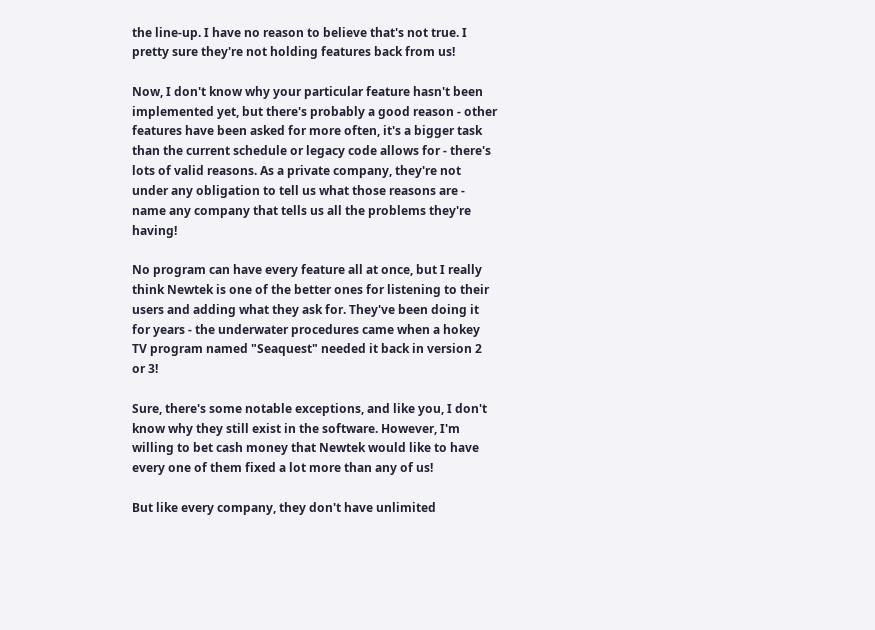the line-up. I have no reason to believe that's not true. I pretty sure they're not holding features back from us!

Now, I don't know why your particular feature hasn't been implemented yet, but there's probably a good reason - other features have been asked for more often, it's a bigger task than the current schedule or legacy code allows for - there's lots of valid reasons. As a private company, they're not under any obligation to tell us what those reasons are - name any company that tells us all the problems they're having!

No program can have every feature all at once, but I really think Newtek is one of the better ones for listening to their users and adding what they ask for. They've been doing it for years - the underwater procedures came when a hokey TV program named "Seaquest" needed it back in version 2 or 3!

Sure, there's some notable exceptions, and like you, I don't know why they still exist in the software. However, I'm willing to bet cash money that Newtek would like to have every one of them fixed a lot more than any of us!

But like every company, they don't have unlimited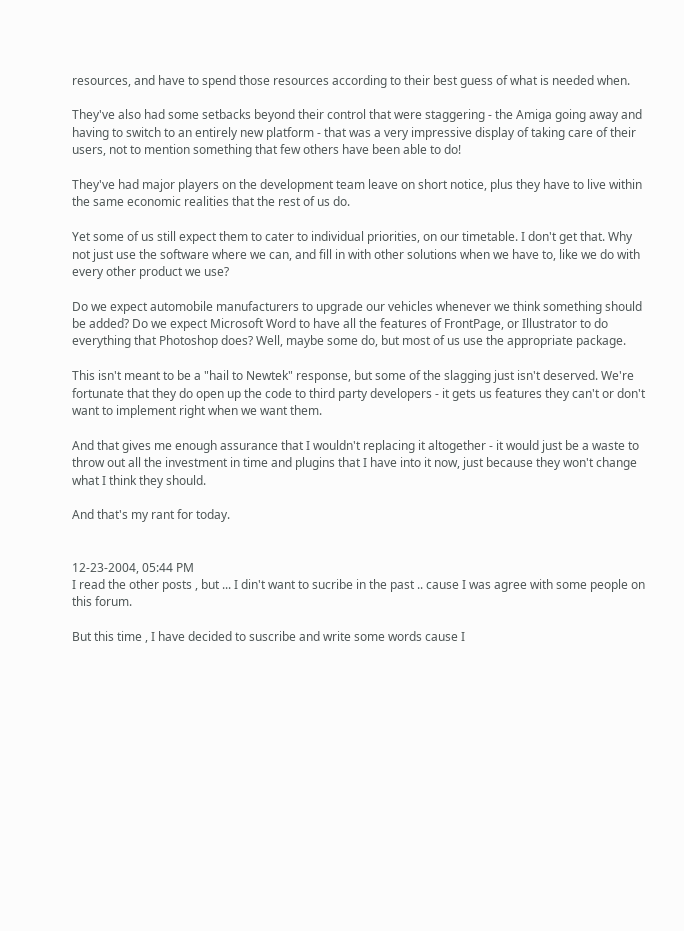resources, and have to spend those resources according to their best guess of what is needed when.

They've also had some setbacks beyond their control that were staggering - the Amiga going away and having to switch to an entirely new platform - that was a very impressive display of taking care of their users, not to mention something that few others have been able to do!

They've had major players on the development team leave on short notice, plus they have to live within the same economic realities that the rest of us do.

Yet some of us still expect them to cater to individual priorities, on our timetable. I don't get that. Why not just use the software where we can, and fill in with other solutions when we have to, like we do with every other product we use?

Do we expect automobile manufacturers to upgrade our vehicles whenever we think something should be added? Do we expect Microsoft Word to have all the features of FrontPage, or Illustrator to do everything that Photoshop does? Well, maybe some do, but most of us use the appropriate package.

This isn't meant to be a "hail to Newtek" response, but some of the slagging just isn't deserved. We're fortunate that they do open up the code to third party developers - it gets us features they can't or don't want to implement right when we want them.

And that gives me enough assurance that I wouldn't replacing it altogether - it would just be a waste to throw out all the investment in time and plugins that I have into it now, just because they won't change what I think they should.

And that's my rant for today.


12-23-2004, 05:44 PM
I read the other posts , but ... I din't want to sucribe in the past .. cause I was agree with some people on this forum.

But this time , I have decided to suscribe and write some words cause I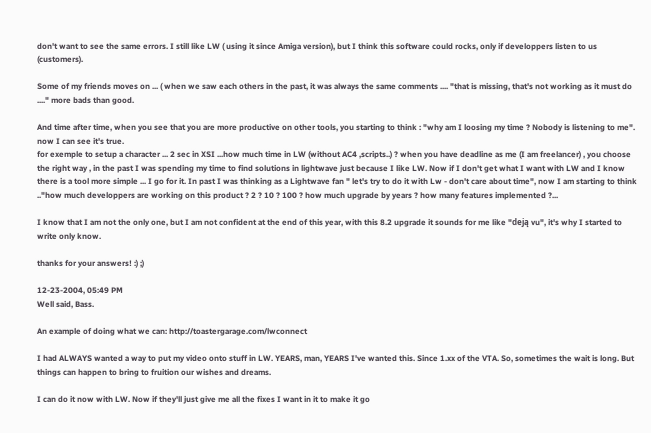don't want to see the same errors. I still like LW ( using it since Amiga version), but I think this software could rocks, only if developpers listen to us (customers).

Some of my friends moves on ... ( when we saw each others in the past, it was always the same comments .... "that is missing, that's not working as it must do ...." more bads than good.

And time after time, when you see that you are more productive on other tools, you starting to think : "why am I loosing my time ? Nobody is listening to me". now I can see it's true.
for exemple to setup a character ... 2 sec in XSI ...how much time in LW (without AC4 ,scripts..) ? when you have deadline as me (I am freelancer) , you choose the right way , in the past I was spending my time to find solutions in lightwave just because I like LW. Now if I don't get what I want with LW and I know there is a tool more simple ... I go for it. In past I was thinking as a Lightwave fan " let's try to do it with Lw - don't care about time", now I am starting to think .."how much developpers are working on this product ? 2 ? 10 ? 100 ? how much upgrade by years ? how many features implemented ?...

I know that I am not the only one, but I am not confident at the end of this year, with this 8.2 upgrade it sounds for me like "deją vu", it's why I started to write only know.

thanks for your answers! :) ;)

12-23-2004, 05:49 PM
Well said, Bass.

An example of doing what we can: http://toastergarage.com/lwconnect

I had ALWAYS wanted a way to put my video onto stuff in LW. YEARS, man, YEARS I've wanted this. Since 1.xx of the VTA. So, sometimes the wait is long. But things can happen to bring to fruition our wishes and dreams.

I can do it now with LW. Now if they'll just give me all the fixes I want in it to make it go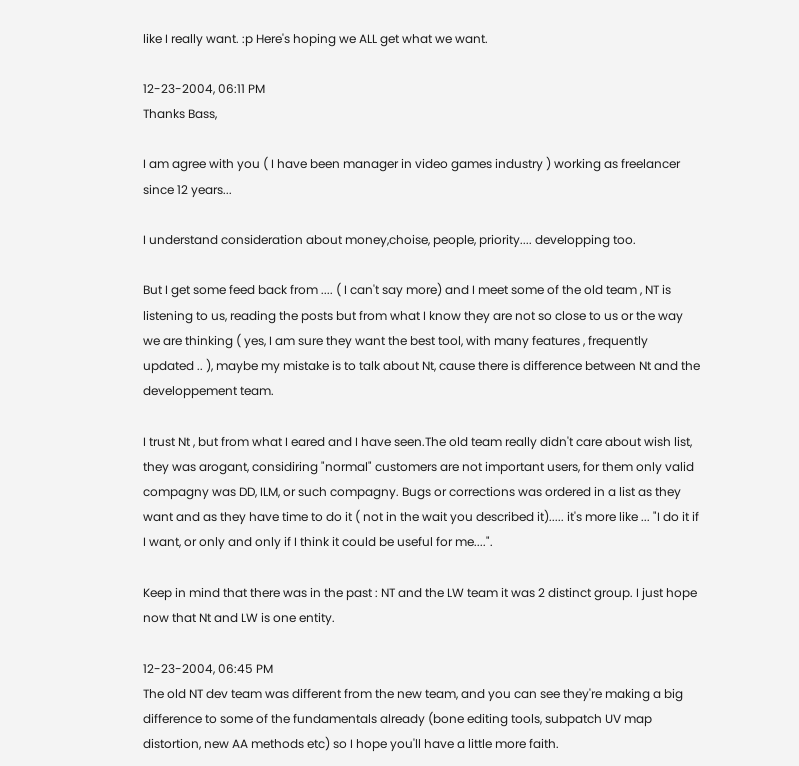like I really want. :p Here's hoping we ALL get what we want.

12-23-2004, 06:11 PM
Thanks Bass,

I am agree with you ( I have been manager in video games industry ) working as freelancer since 12 years...

I understand consideration about money,choise, people, priority.... developping too.

But I get some feed back from .... ( I can't say more) and I meet some of the old team , NT is listening to us, reading the posts but from what I know they are not so close to us or the way we are thinking ( yes, I am sure they want the best tool, with many features , frequently updated .. ), maybe my mistake is to talk about Nt, cause there is difference between Nt and the developpement team.

I trust Nt , but from what I eared and I have seen.The old team really didn't care about wish list, they was arogant, considiring "normal" customers are not important users, for them only valid compagny was DD, ILM, or such compagny. Bugs or corrections was ordered in a list as they want and as they have time to do it ( not in the wait you described it)..... it's more like ... "I do it if I want, or only and only if I think it could be useful for me....".

Keep in mind that there was in the past : NT and the LW team it was 2 distinct group. I just hope now that Nt and LW is one entity.

12-23-2004, 06:45 PM
The old NT dev team was different from the new team, and you can see they're making a big difference to some of the fundamentals already (bone editing tools, subpatch UV map distortion, new AA methods etc) so I hope you'll have a little more faith.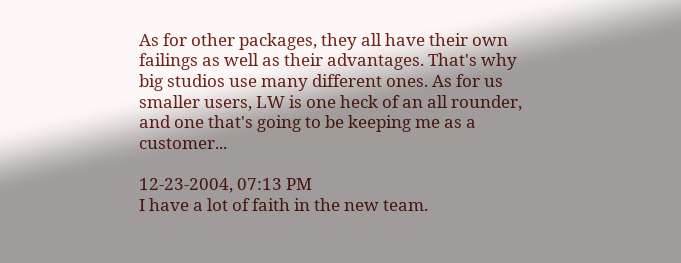As for other packages, they all have their own failings as well as their advantages. That's why big studios use many different ones. As for us smaller users, LW is one heck of an all rounder, and one that's going to be keeping me as a customer...

12-23-2004, 07:13 PM
I have a lot of faith in the new team.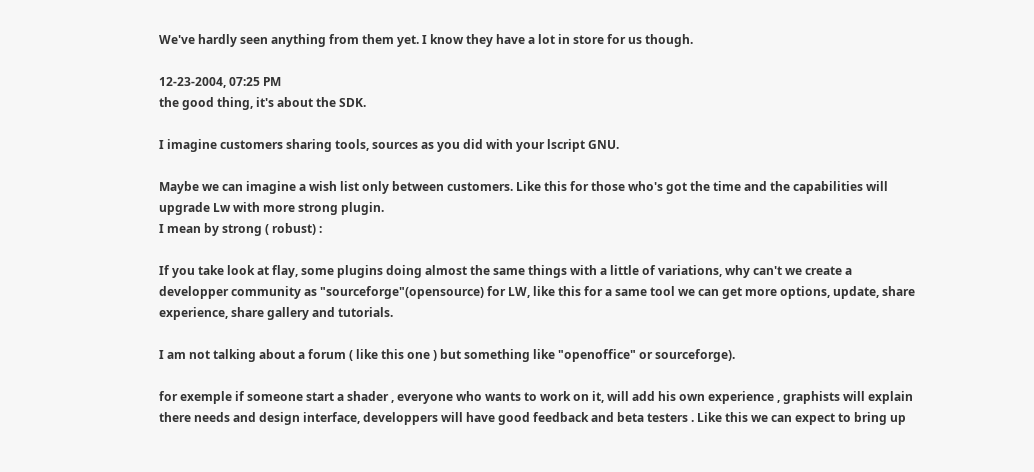We've hardly seen anything from them yet. I know they have a lot in store for us though.

12-23-2004, 07:25 PM
the good thing, it's about the SDK.

I imagine customers sharing tools, sources as you did with your lscript GNU.

Maybe we can imagine a wish list only between customers. Like this for those who's got the time and the capabilities will upgrade Lw with more strong plugin.
I mean by strong ( robust) :

If you take look at flay, some plugins doing almost the same things with a little of variations, why can't we create a developper community as "sourceforge"(opensource) for LW, like this for a same tool we can get more options, update, share experience, share gallery and tutorials.

I am not talking about a forum ( like this one ) but something like "openoffice" or sourceforge).

for exemple if someone start a shader , everyone who wants to work on it, will add his own experience , graphists will explain there needs and design interface, developpers will have good feedback and beta testers . Like this we can expect to bring up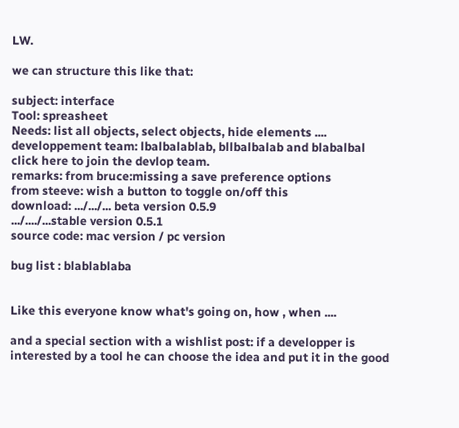LW.

we can structure this like that:

subject: interface
Tool: spreasheet
Needs: list all objects, select objects, hide elements ....
developpement team: lbalbalablab, bllbalbalab and blabalbal
click here to join the devlop team.
remarks: from bruce:missing a save preference options
from steeve: wish a button to toggle on/off this
download: .../.../... beta version 0.5.9
.../..../...stable version 0.5.1
source code: mac version / pc version

bug list : blablablaba


Like this everyone know what's going on, how , when ....

and a special section with a wishlist post: if a developper is interested by a tool he can choose the idea and put it in the good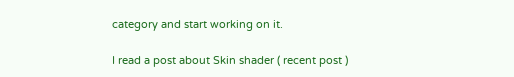category and start working on it.

I read a post about Skin shader ( recent post )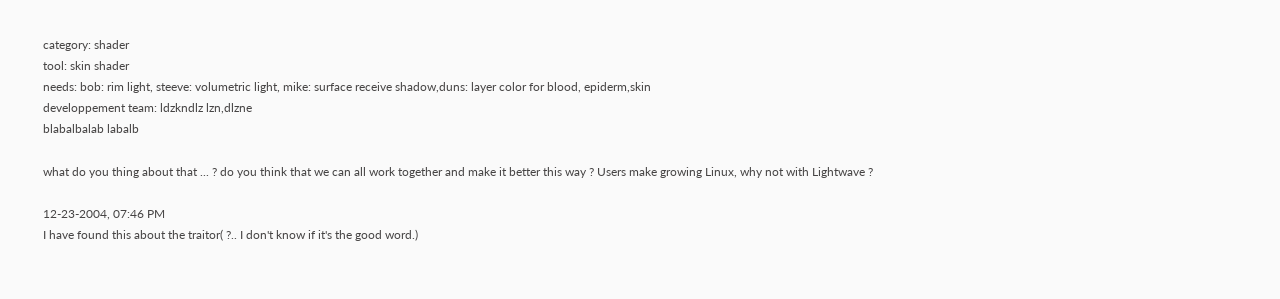category: shader
tool: skin shader
needs: bob: rim light, steeve: volumetric light, mike: surface receive shadow,duns: layer color for blood, epiderm,skin
developpement team: ldzkndlz lzn,dlzne
blabalbalab labalb

what do you thing about that ... ? do you think that we can all work together and make it better this way ? Users make growing Linux, why not with Lightwave ?

12-23-2004, 07:46 PM
I have found this about the traitor( ?.. I don't know if it's the good word.)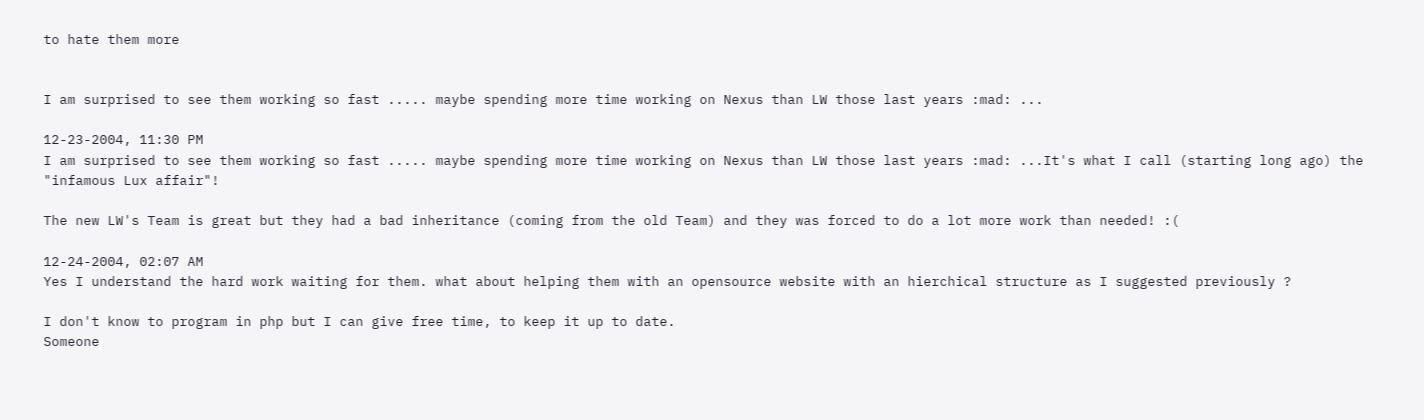to hate them more


I am surprised to see them working so fast ..... maybe spending more time working on Nexus than LW those last years :mad: ...

12-23-2004, 11:30 PM
I am surprised to see them working so fast ..... maybe spending more time working on Nexus than LW those last years :mad: ...It's what I call (starting long ago) the "infamous Lux affair"!

The new LW's Team is great but they had a bad inheritance (coming from the old Team) and they was forced to do a lot more work than needed! :(

12-24-2004, 02:07 AM
Yes I understand the hard work waiting for them. what about helping them with an opensource website with an hierchical structure as I suggested previously ?

I don't know to program in php but I can give free time, to keep it up to date.
Someone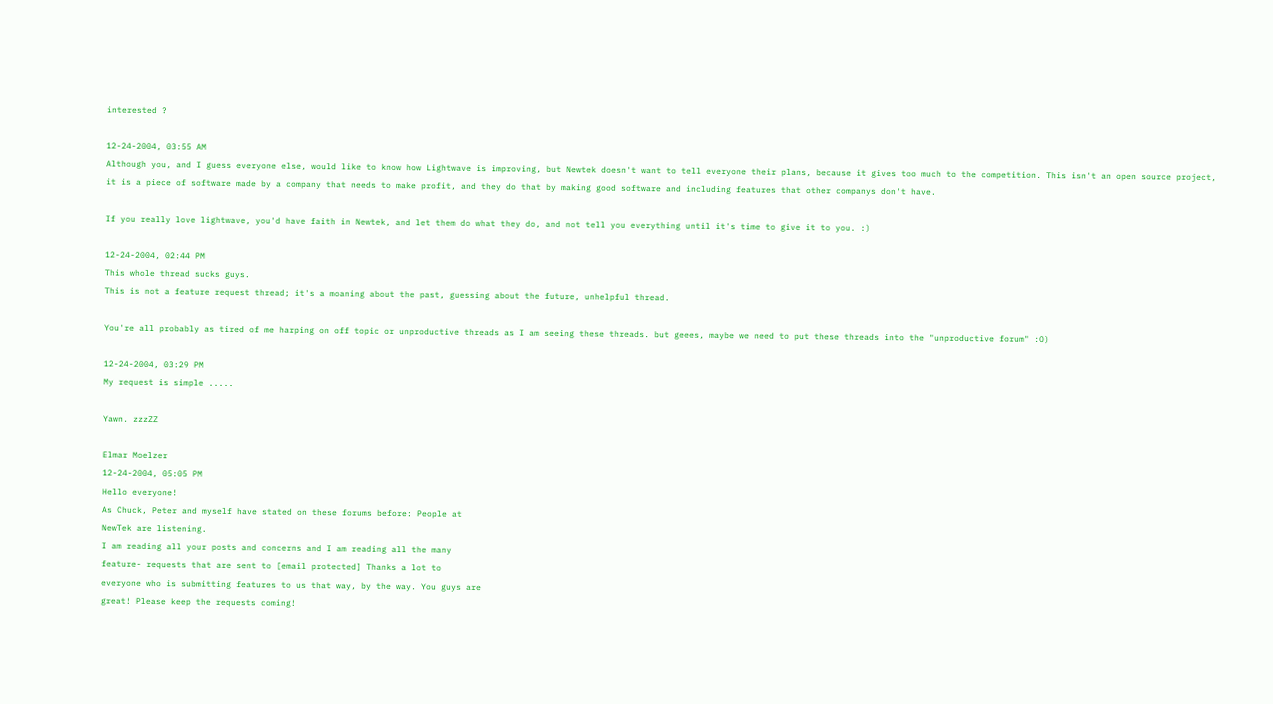interested ?

12-24-2004, 03:55 AM
Although you, and I guess everyone else, would like to know how Lightwave is improving, but Newtek doesn't want to tell everyone their plans, because it gives too much to the competition. This isn't an open source project, it is a piece of software made by a company that needs to make profit, and they do that by making good software and including features that other companys don't have.

If you really love lightwave, you'd have faith in Newtek, and let them do what they do, and not tell you everything until it's time to give it to you. :)

12-24-2004, 02:44 PM
This whole thread sucks guys.
This is not a feature request thread; it's a moaning about the past, guessing about the future, unhelpful thread.

You're all probably as tired of me harping on off topic or unproductive threads as I am seeing these threads. but geees, maybe we need to put these threads into the "unproductive forum" :O)

12-24-2004, 03:29 PM
My request is simple .....

Yawn. zzzZZ

Elmar Moelzer
12-24-2004, 05:05 PM
Hello everyone!
As Chuck, Peter and myself have stated on these forums before: People at
NewTek are listening.
I am reading all your posts and concerns and I am reading all the many
feature- requests that are sent to [email protected] Thanks a lot to
everyone who is submitting features to us that way, by the way. You guys are
great! Please keep the requests coming!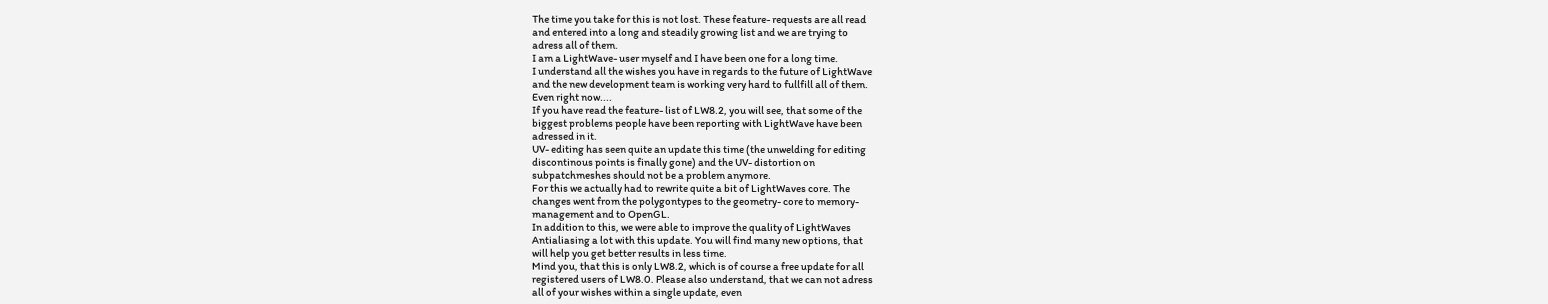The time you take for this is not lost. These feature- requests are all read
and entered into a long and steadily growing list and we are trying to
adress all of them.
I am a LightWave- user myself and I have been one for a long time.
I understand all the wishes you have in regards to the future of LightWave
and the new development team is working very hard to fullfill all of them.
Even right now....
If you have read the feature- list of LW8.2, you will see, that some of the
biggest problems people have been reporting with LightWave have been
adressed in it.
UV- editing has seen quite an update this time (the unwelding for editing
discontinous points is finally gone) and the UV- distortion on
subpatchmeshes should not be a problem anymore.
For this we actually had to rewrite quite a bit of LightWaves core. The
changes went from the polygontypes to the geometry- core to memory-
management and to OpenGL.
In addition to this, we were able to improve the quality of LightWaves
Antialiasing a lot with this update. You will find many new options, that
will help you get better results in less time.
Mind you, that this is only LW8.2, which is of course a free update for all
registered users of LW8.0. Please also understand, that we can not adress
all of your wishes within a single update, even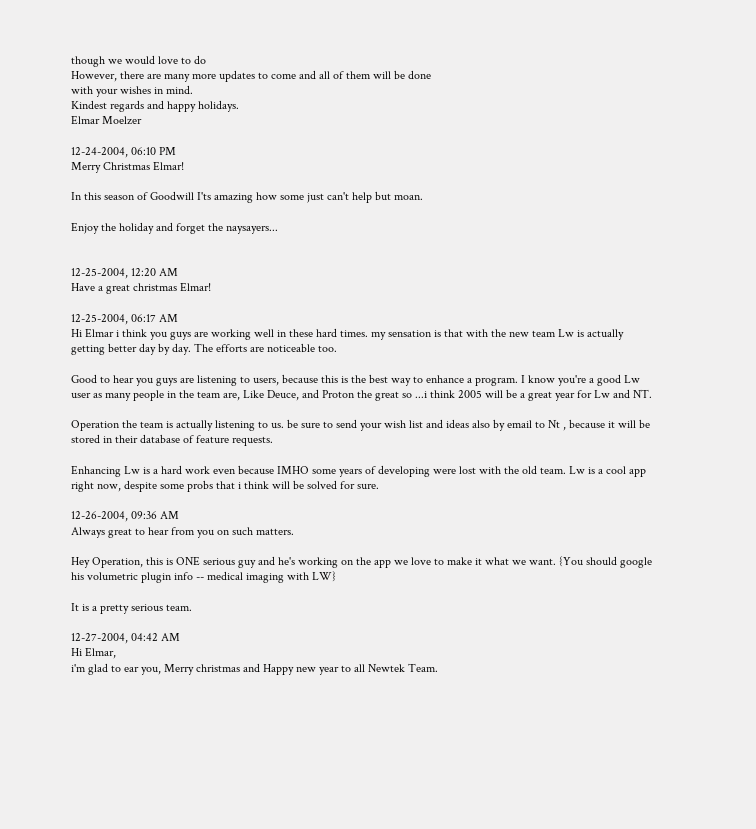though we would love to do
However, there are many more updates to come and all of them will be done
with your wishes in mind.
Kindest regards and happy holidays.
Elmar Moelzer

12-24-2004, 06:10 PM
Merry Christmas Elmar!

In this season of Goodwill I'ts amazing how some just can't help but moan.

Enjoy the holiday and forget the naysayers...


12-25-2004, 12:20 AM
Have a great christmas Elmar!

12-25-2004, 06:17 AM
Hi Elmar i think you guys are working well in these hard times. my sensation is that with the new team Lw is actually getting better day by day. The efforts are noticeable too.

Good to hear you guys are listening to users, because this is the best way to enhance a program. I know you're a good Lw user as many people in the team are, Like Deuce, and Proton the great so ...i think 2005 will be a great year for Lw and NT.

Operation the team is actually listening to us. be sure to send your wish list and ideas also by email to Nt , because it will be stored in their database of feature requests.

Enhancing Lw is a hard work even because IMHO some years of developing were lost with the old team. Lw is a cool app right now, despite some probs that i think will be solved for sure.

12-26-2004, 09:36 AM
Always great to hear from you on such matters.

Hey Operation, this is ONE serious guy and he's working on the app we love to make it what we want. {You should google his volumetric plugin info -- medical imaging with LW}

It is a pretty serious team.

12-27-2004, 04:42 AM
Hi Elmar,
i'm glad to ear you, Merry christmas and Happy new year to all Newtek Team.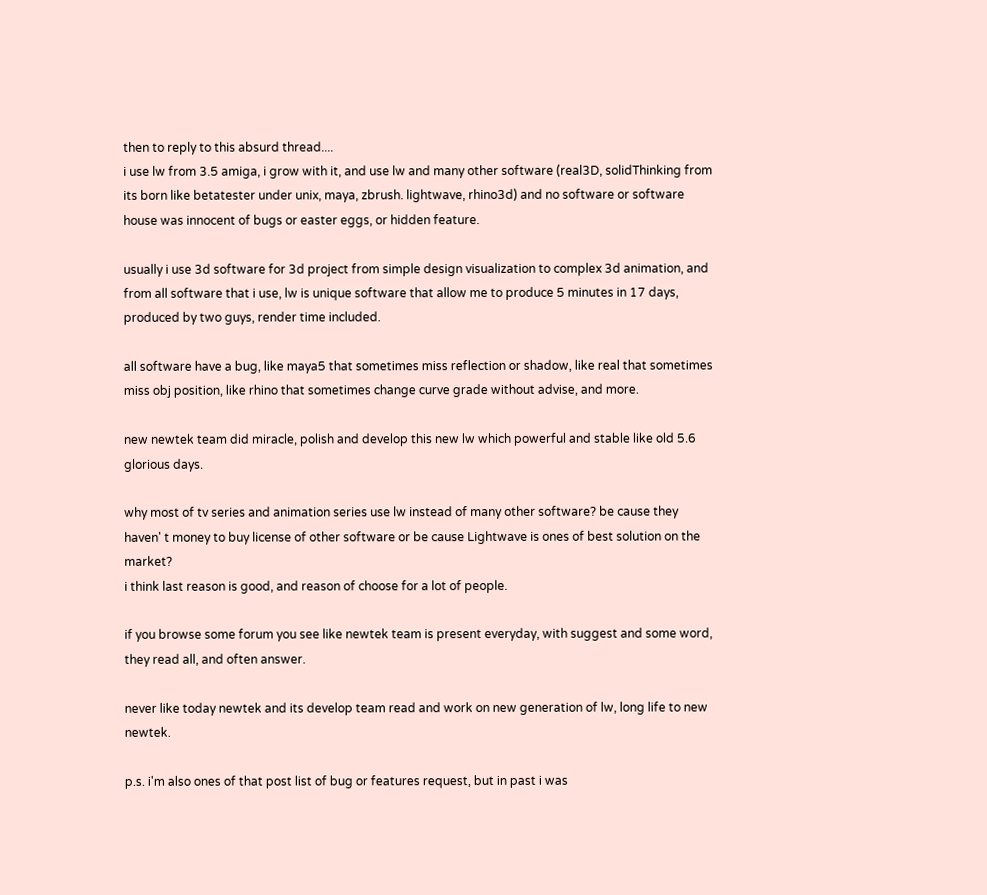then to reply to this absurd thread....
i use lw from 3.5 amiga, i grow with it, and use lw and many other software (real3D, solidThinking from its born like betatester under unix, maya, zbrush. lightwave, rhino3d) and no software or software house was innocent of bugs or easter eggs, or hidden feature.

usually i use 3d software for 3d project from simple design visualization to complex 3d animation, and from all software that i use, lw is unique software that allow me to produce 5 minutes in 17 days, produced by two guys, render time included.

all software have a bug, like maya5 that sometimes miss reflection or shadow, like real that sometimes miss obj position, like rhino that sometimes change curve grade without advise, and more.

new newtek team did miracle, polish and develop this new lw which powerful and stable like old 5.6 glorious days.

why most of tv series and animation series use lw instead of many other software? be cause they haven' t money to buy license of other software or be cause Lightwave is ones of best solution on the market?
i think last reason is good, and reason of choose for a lot of people.

if you browse some forum you see like newtek team is present everyday, with suggest and some word, they read all, and often answer.

never like today newtek and its develop team read and work on new generation of lw, long life to new newtek.

p.s. i'm also ones of that post list of bug or features request, but in past i was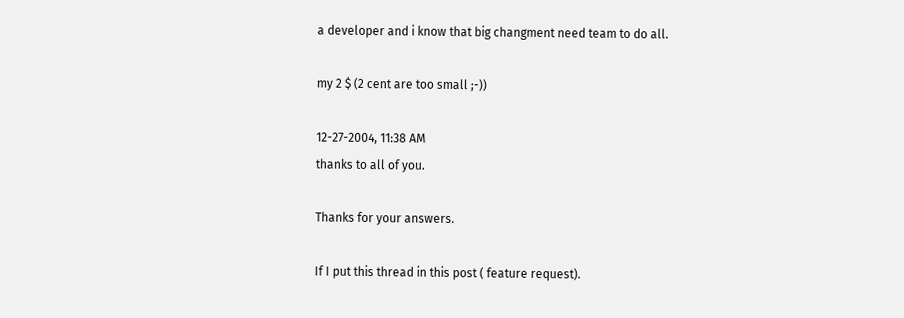a developer and i know that big changment need team to do all.

my 2 $ (2 cent are too small ;-))

12-27-2004, 11:38 AM
thanks to all of you.

Thanks for your answers.

If I put this thread in this post ( feature request).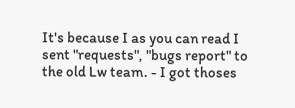It's because I as you can read I sent "requests", "bugs report" to the old Lw team. - I got thoses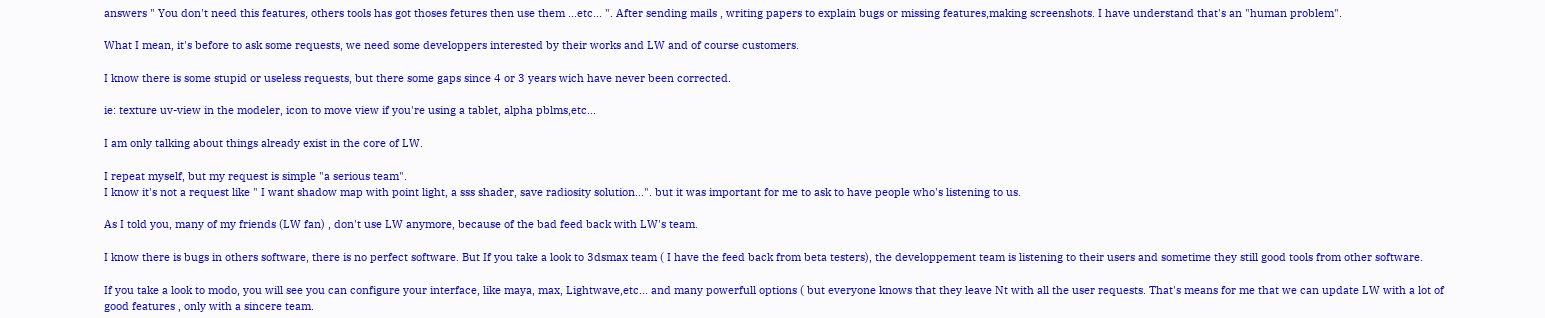answers " You don't need this features, others tools has got thoses fetures then use them ...etc... ". After sending mails , writing papers to explain bugs or missing features,making screenshots. I have understand that's an "human problem".

What I mean, it's before to ask some requests, we need some developpers interested by their works and LW and of course customers.

I know there is some stupid or useless requests, but there some gaps since 4 or 3 years wich have never been corrected.

ie: texture uv-view in the modeler, icon to move view if you're using a tablet, alpha pblms,etc...

I am only talking about things already exist in the core of LW.

I repeat myself, but my request is simple "a serious team".
I know it's not a request like " I want shadow map with point light, a sss shader, save radiosity solution...". but it was important for me to ask to have people who's listening to us.

As I told you, many of my friends (LW fan) , don't use LW anymore, because of the bad feed back with LW's team.

I know there is bugs in others software, there is no perfect software. But If you take a look to 3dsmax team ( I have the feed back from beta testers), the developpement team is listening to their users and sometime they still good tools from other software.

If you take a look to modo, you will see you can configure your interface, like maya, max, Lightwave,etc... and many powerfull options ( but everyone knows that they leave Nt with all the user requests. That's means for me that we can update LW with a lot of good features , only with a sincere team.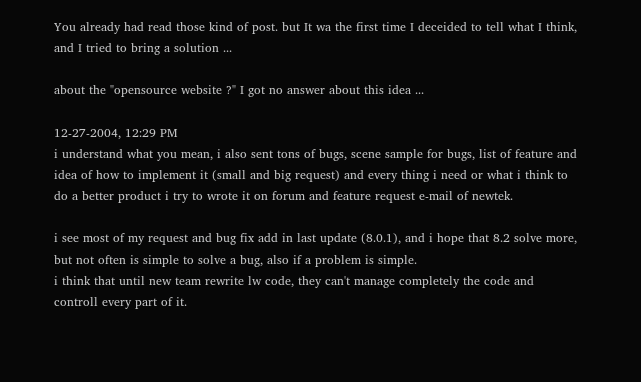You already had read those kind of post. but It wa the first time I deceided to tell what I think, and I tried to bring a solution ...

about the "opensource website ?" I got no answer about this idea ...

12-27-2004, 12:29 PM
i understand what you mean, i also sent tons of bugs, scene sample for bugs, list of feature and idea of how to implement it (small and big request) and every thing i need or what i think to do a better product i try to wrote it on forum and feature request e-mail of newtek.

i see most of my request and bug fix add in last update (8.0.1), and i hope that 8.2 solve more, but not often is simple to solve a bug, also if a problem is simple.
i think that until new team rewrite lw code, they can't manage completely the code and controll every part of it.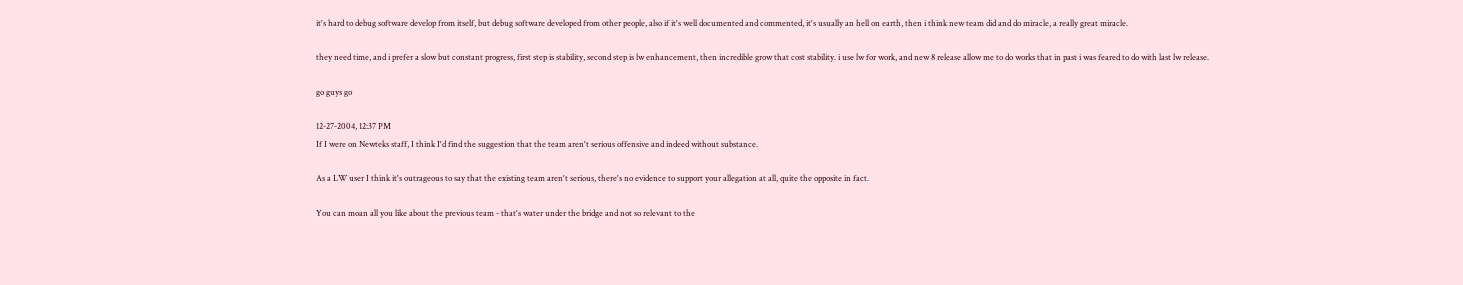it's hard to debug software develop from itself, but debug software developed from other people, also if it's well documented and commented, it's usually an hell on earth, then i think new team did and do miracle, a really great miracle.

they need time, and i prefer a slow but constant progress, first step is stability, second step is lw enhancement, then incredible grow that cost stability. i use lw for work, and new 8 release allow me to do works that in past i was feared to do with last lw release.

go guys go

12-27-2004, 12:37 PM
If I were on Newteks staff, I think I'd find the suggestion that the team aren't serious offensive and indeed without substance.

As a LW user I think it's outrageous to say that the existing team aren't serious, there's no evidence to support your allegation at all, quite the opposite in fact.

You can moan all you like about the previous team - that's water under the bridge and not so relevant to the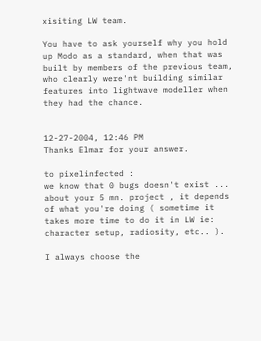xisiting LW team.

You have to ask yourself why you hold up Modo as a standard, when that was built by members of the previous team, who clearly were'nt building similar features into lightwave modeller when they had the chance.


12-27-2004, 12:46 PM
Thanks Elmar for your answer.

to pixelinfected :
we know that 0 bugs doesn't exist ...
about your 5 mn. project , it depends of what you're doing ( sometime it takes more time to do it in LW ie: character setup, radiosity, etc.. ).

I always choose the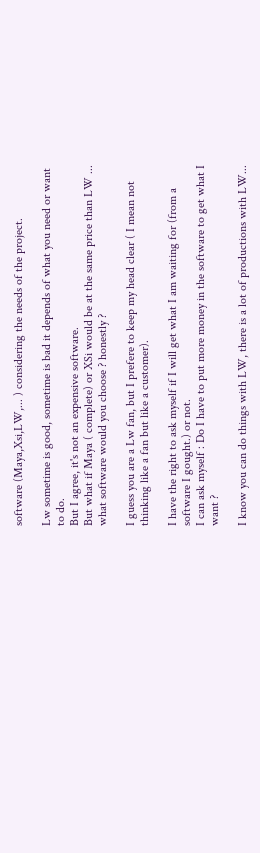software (Maya,Xsi,LW,... ) considering the needs of the project.

Lw sometime is good, sometime is bad it depends of what you need or want to do.
But I agree, it's not an expensive software.
But what if Maya ( complete) or XSi would be at the same price than LW ... what software would you choose ? honestly ?

I guess you are a Lw fan, but I prefere to keep my head clear ( I mean not thinking like a fan but like a customer).

I have the right to ask myself if I will get what I am waiting for (from a software I gought.) or not.
I can ask myself : Do I have to put more money in the software to get what I want ?

I know you can do things with LW, there is a lot of productions with LW...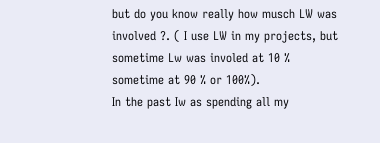but do you know really how musch LW was involved ?. ( I use LW in my projects, but sometime Lw was involed at 10 % sometime at 90 % or 100%).
In the past Iw as spending all my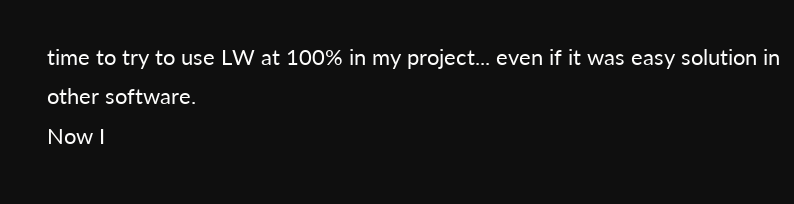time to try to use LW at 100% in my project... even if it was easy solution in other software.
Now I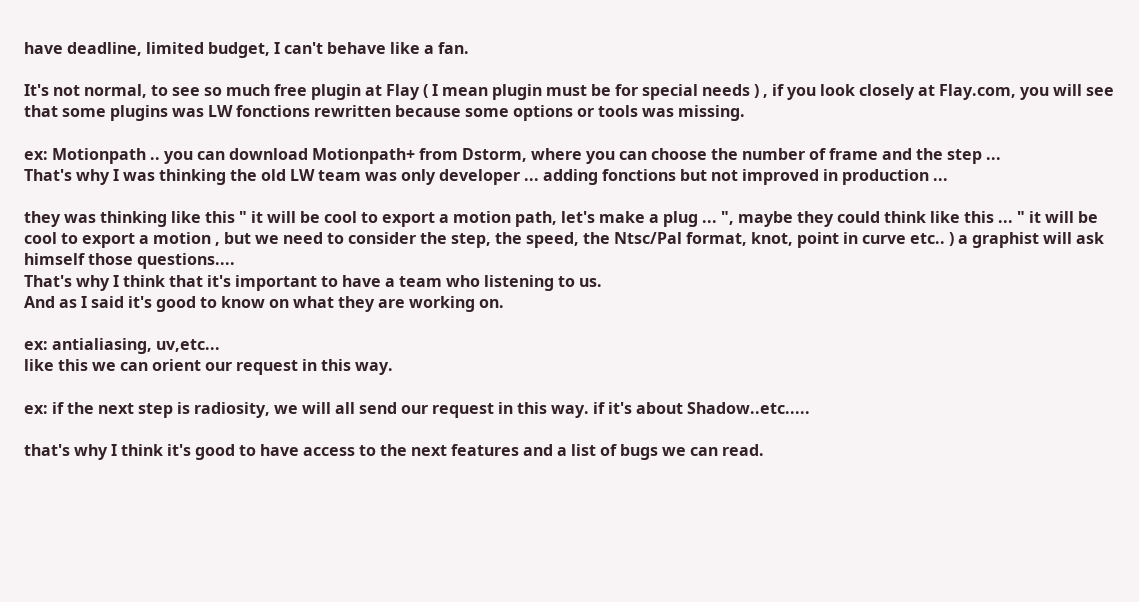have deadline, limited budget, I can't behave like a fan.

It's not normal, to see so much free plugin at Flay ( I mean plugin must be for special needs ) , if you look closely at Flay.com, you will see that some plugins was LW fonctions rewritten because some options or tools was missing.

ex: Motionpath .. you can download Motionpath+ from Dstorm, where you can choose the number of frame and the step ...
That's why I was thinking the old LW team was only developer ... adding fonctions but not improved in production ...

they was thinking like this " it will be cool to export a motion path, let's make a plug ... ", maybe they could think like this ... " it will be cool to export a motion , but we need to consider the step, the speed, the Ntsc/Pal format, knot, point in curve etc.. ) a graphist will ask himself those questions....
That's why I think that it's important to have a team who listening to us.
And as I said it's good to know on what they are working on.

ex: antialiasing, uv,etc...
like this we can orient our request in this way.

ex: if the next step is radiosity, we will all send our request in this way. if it's about Shadow..etc.....

that's why I think it's good to have access to the next features and a list of bugs we can read.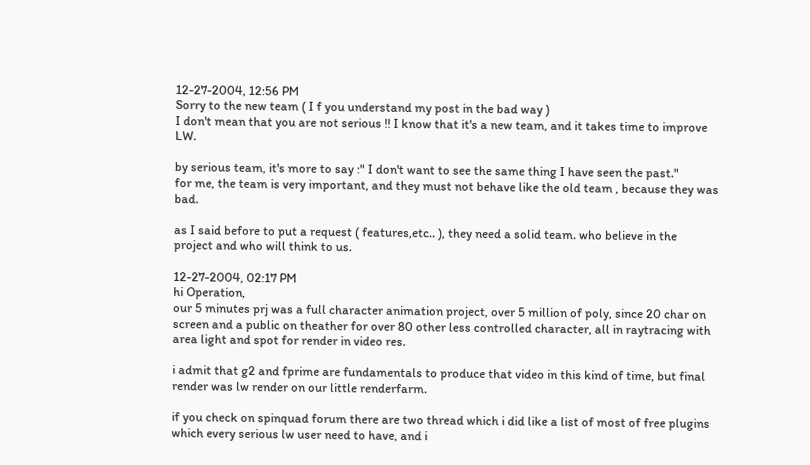12-27-2004, 12:56 PM
Sorry to the new team ( I f you understand my post in the bad way )
I don't mean that you are not serious !! I know that it's a new team, and it takes time to improve LW.

by serious team, it's more to say :" I don't want to see the same thing I have seen the past."
for me, the team is very important, and they must not behave like the old team , because they was bad.

as I said before to put a request ( features,etc.. ), they need a solid team. who believe in the project and who will think to us.

12-27-2004, 02:17 PM
hi Operation,
our 5 minutes prj was a full character animation project, over 5 million of poly, since 20 char on screen and a public on theather for over 80 other less controlled character, all in raytracing with area light and spot for render in video res.

i admit that g2 and fprime are fundamentals to produce that video in this kind of time, but final render was lw render on our little renderfarm.

if you check on spinquad forum there are two thread which i did like a list of most of free plugins which every serious lw user need to have, and i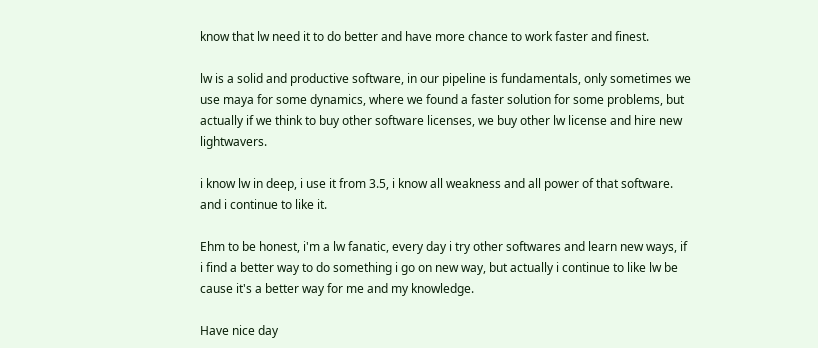know that lw need it to do better and have more chance to work faster and finest.

lw is a solid and productive software, in our pipeline is fundamentals, only sometimes we use maya for some dynamics, where we found a faster solution for some problems, but actually if we think to buy other software licenses, we buy other lw license and hire new lightwavers.

i know lw in deep, i use it from 3.5, i know all weakness and all power of that software. and i continue to like it.

Ehm to be honest, i'm a lw fanatic, every day i try other softwares and learn new ways, if i find a better way to do something i go on new way, but actually i continue to like lw be cause it's a better way for me and my knowledge.

Have nice day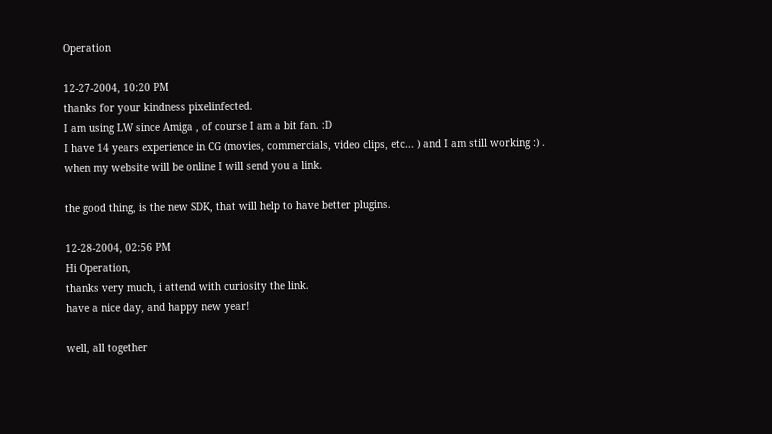Operation

12-27-2004, 10:20 PM
thanks for your kindness pixelinfected.
I am using LW since Amiga , of course I am a bit fan. :D
I have 14 years experience in CG (movies, commercials, video clips, etc... ) and I am still working :) .
when my website will be online I will send you a link.

the good thing, is the new SDK, that will help to have better plugins.

12-28-2004, 02:56 PM
Hi Operation,
thanks very much, i attend with curiosity the link.
have a nice day, and happy new year!

well, all together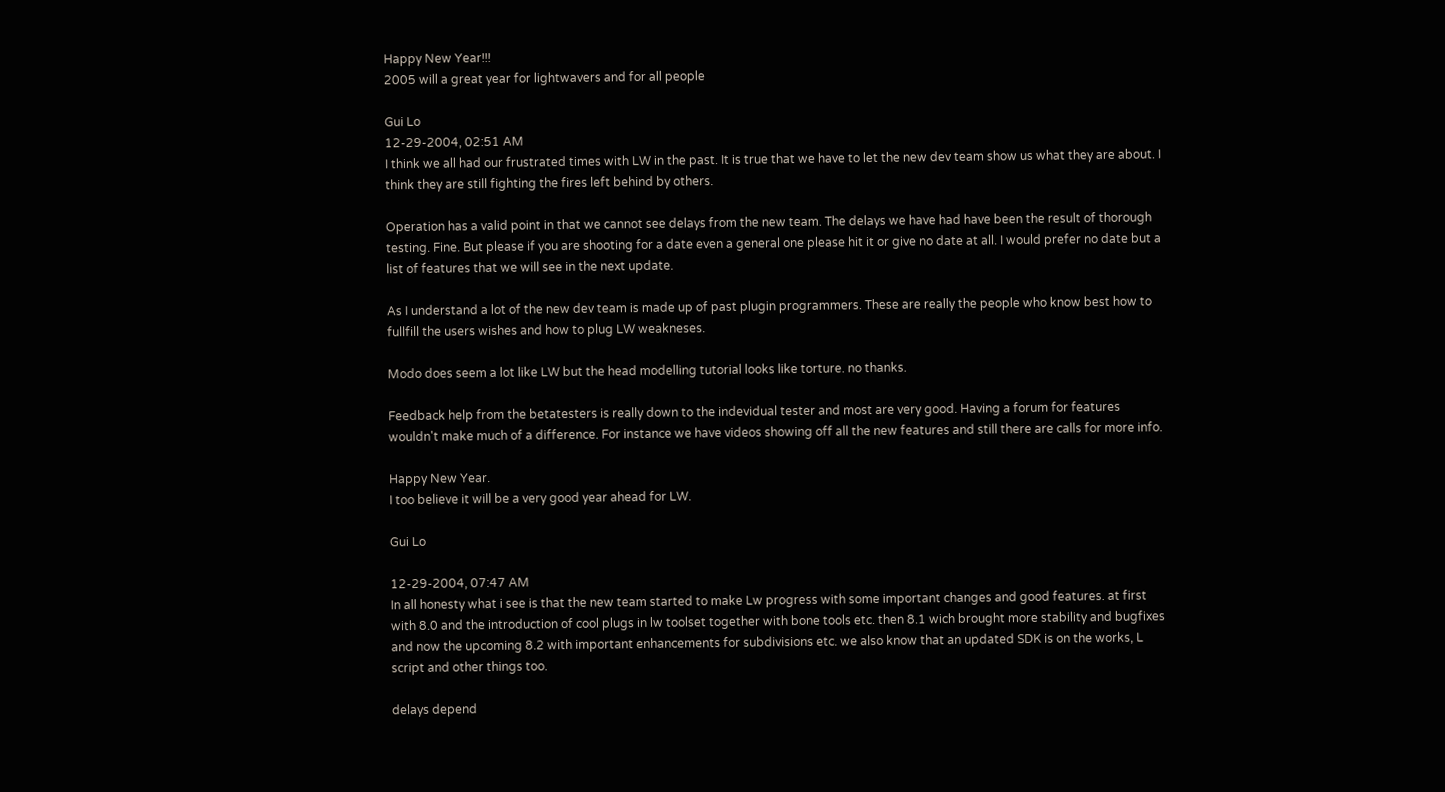Happy New Year!!!
2005 will a great year for lightwavers and for all people

Gui Lo
12-29-2004, 02:51 AM
I think we all had our frustrated times with LW in the past. It is true that we have to let the new dev team show us what they are about. I think they are still fighting the fires left behind by others.

Operation has a valid point in that we cannot see delays from the new team. The delays we have had have been the result of thorough testing. Fine. But please if you are shooting for a date even a general one please hit it or give no date at all. I would prefer no date but a list of features that we will see in the next update.

As I understand a lot of the new dev team is made up of past plugin programmers. These are really the people who know best how to fullfill the users wishes and how to plug LW weakneses.

Modo does seem a lot like LW but the head modelling tutorial looks like torture. no thanks.

Feedback help from the betatesters is really down to the indevidual tester and most are very good. Having a forum for features wouldn't make much of a difference. For instance we have videos showing off all the new features and still there are calls for more info.

Happy New Year.
I too believe it will be a very good year ahead for LW.

Gui Lo

12-29-2004, 07:47 AM
In all honesty what i see is that the new team started to make Lw progress with some important changes and good features. at first with 8.0 and the introduction of cool plugs in lw toolset together with bone tools etc. then 8.1 wich brought more stability and bugfixes and now the upcoming 8.2 with important enhancements for subdivisions etc. we also know that an updated SDK is on the works, L script and other things too.

delays depend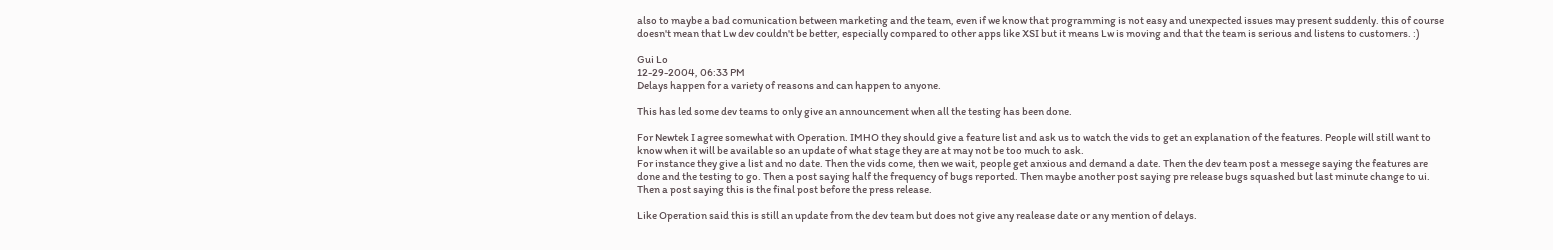also to maybe a bad comunication between marketing and the team, even if we know that programming is not easy and unexpected issues may present suddenly. this of course doesn't mean that Lw dev couldn't be better, especially compared to other apps like XSI but it means Lw is moving and that the team is serious and listens to customers. :)

Gui Lo
12-29-2004, 06:33 PM
Delays happen for a variety of reasons and can happen to anyone.

This has led some dev teams to only give an announcement when all the testing has been done.

For Newtek I agree somewhat with Operation. IMHO they should give a feature list and ask us to watch the vids to get an explanation of the features. People will still want to know when it will be available so an update of what stage they are at may not be too much to ask.
For instance they give a list and no date. Then the vids come, then we wait, people get anxious and demand a date. Then the dev team post a messege saying the features are done and the testing to go. Then a post saying half the frequency of bugs reported. Then maybe another post saying pre release bugs squashed but last minute change to ui. Then a post saying this is the final post before the press release.

Like Operation said this is still an update from the dev team but does not give any realease date or any mention of delays.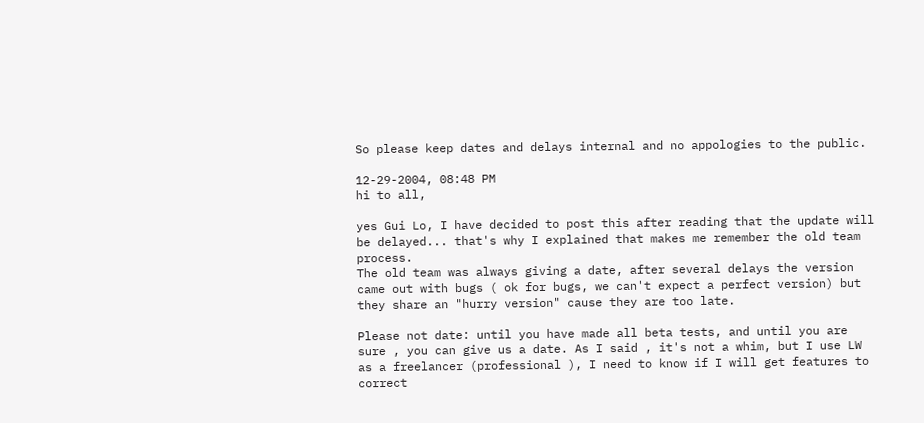So please keep dates and delays internal and no appologies to the public.

12-29-2004, 08:48 PM
hi to all,

yes Gui Lo, I have decided to post this after reading that the update will be delayed... that's why I explained that makes me remember the old team process.
The old team was always giving a date, after several delays the version came out with bugs ( ok for bugs, we can't expect a perfect version) but they share an "hurry version" cause they are too late.

Please not date: until you have made all beta tests, and until you are sure , you can give us a date. As I said , it's not a whim, but I use LW as a freelancer (professional ), I need to know if I will get features to correct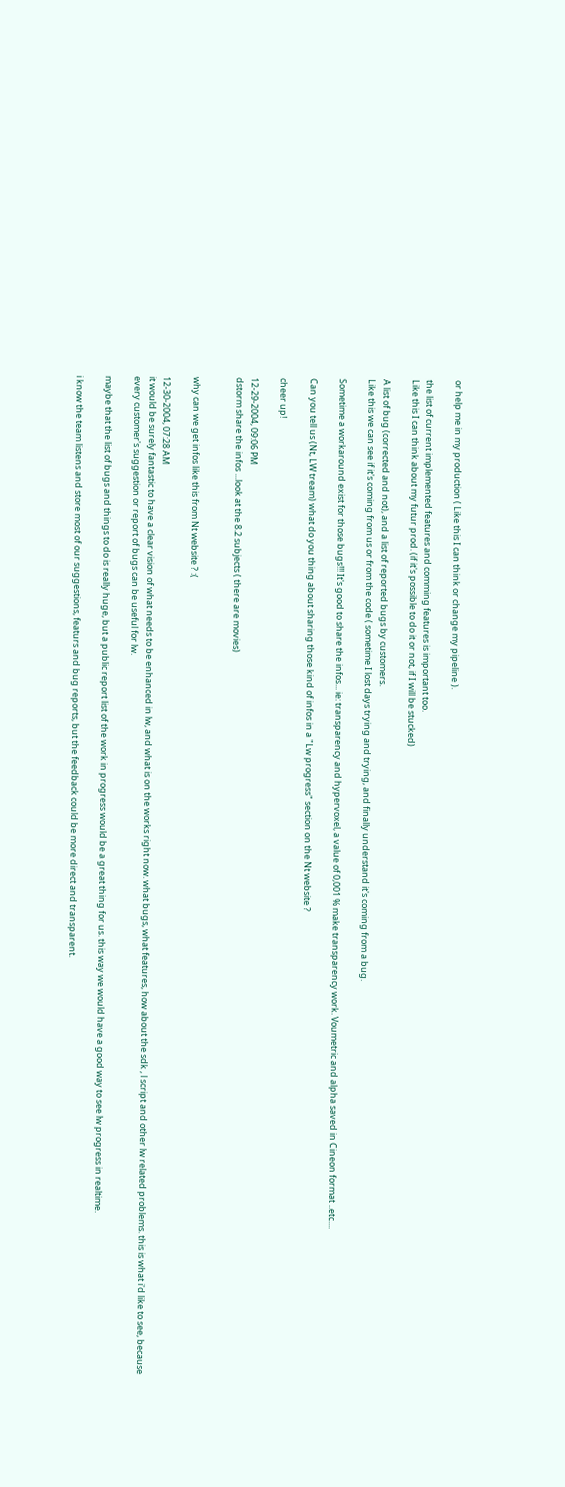or help me in my production ( Like this I can think or change my pipeline ).

the list of current implemented features and comming features is important too.
Like this I can think about my futur prod. (if it's possible to do it or not, if I will be stucked)

A list of bug (corrected and not), and a list of reported bugs by customers.
Like this we can see if it's coming from us or from the code ( sometime I lost days trying and trying, and finally understand it's coming from a bug.

Sometime a workaround exist for those bugs!!! It's good to share the infos... ie: transparency and hypervoxel, a value of 0,001 % make transparency work. Voumetric and alpha saved in Cineon format ..etc....

Can you tell us (Nt, LW tream) what do you thing about sharing those kind of infos in a "Lw progress" section on the Nt website ?

cheer up!

12-29-2004, 09:06 PM
dstorm share the infos ...look at the 8.2 subjects ( there are movies)


why can we get infos like this from Nt website ? :(

12-30-2004, 07:28 AM
it would be surely fantastic to have a clear vision of what needs to be enhanced in lw, and what is on the works right now. what bugs, what features, how about the sdk , l script and other lw related problems. this is what i'd like to see, because every customer's suggestion or report of bugs can be useful for lw.

maybe that the list of bugs and things to do is really huge, but a public report list of the work in progress would be a great thing for us. this way we would have a good way to see lw progress in realtime.

i know the team listens and store most of our suggestions, featurs and bug reports, but the feedback could be more direct and transparent.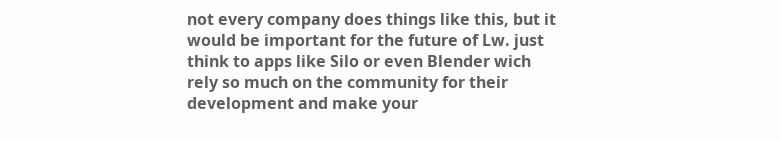not every company does things like this, but it would be important for the future of Lw. just think to apps like Silo or even Blender wich rely so much on the community for their development and make your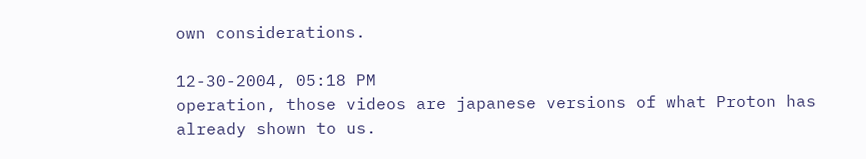own considerations.

12-30-2004, 05:18 PM
operation, those videos are japanese versions of what Proton has already shown to us.